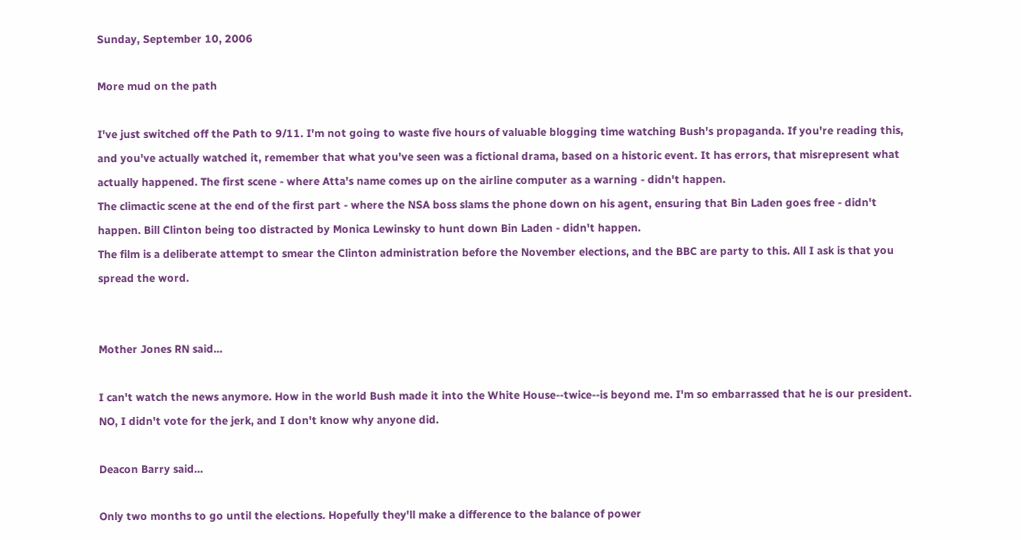Sunday, September 10, 2006

More mud on the path

I've just switched off the Path to 9/11. I'm not going to waste five hours of valuable blogging time watching Bush's propaganda. If you're reading this, and you've actually watched it, remember that what you've seen was a fictional drama, based on a historic event. It has errors, that misrepresent what actually happened. The first scene - where Atta's name comes up on the airline computer as a warning - didn't happen.
The climactic scene at the end of the first part - where the NSA boss slams the phone down on his agent, ensuring that Bin Laden goes free - didn't happen. Bill Clinton being too distracted by Monica Lewinsky to hunt down Bin Laden - didn't happen.
The film is a deliberate attempt to smear the Clinton administration before the November elections, and the BBC are party to this. All I ask is that you spread the word.


Mother Jones RN said...

I can't watch the news anymore. How in the world Bush made it into the White House--twice--is beyond me. I'm so embarrassed that he is our president. NO, I didn't vote for the jerk, and I don't know why anyone did.

Deacon Barry said...

Only two months to go until the elections. Hopefully they'll make a difference to the balance of power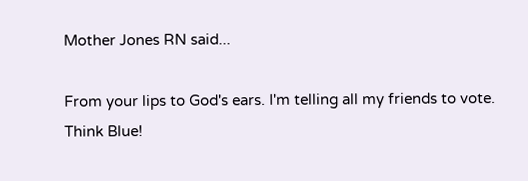Mother Jones RN said...

From your lips to God's ears. I'm telling all my friends to vote. Think Blue!